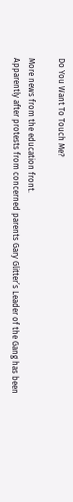Do You Want To Touch Me?

More news from the education front.
Apparently after protests from concerned parents Gary Glitter’s Leader of the Gang has been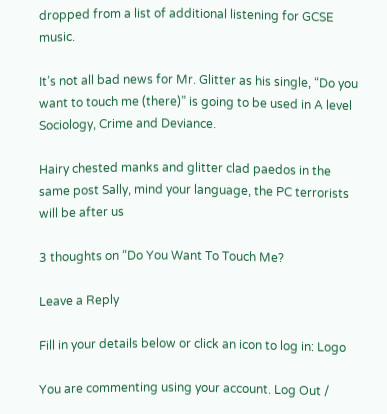dropped from a list of additional listening for GCSE music.

It’s not all bad news for Mr. Glitter as his single, “Do you want to touch me (there)” is going to be used in A level Sociology, Crime and Deviance.

Hairy chested manks and glitter clad paedos in the same post Sally, mind your language, the PC terrorists will be after us

3 thoughts on “Do You Want To Touch Me?

Leave a Reply

Fill in your details below or click an icon to log in: Logo

You are commenting using your account. Log Out /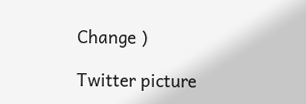Change )

Twitter picture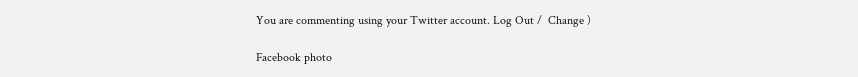You are commenting using your Twitter account. Log Out /  Change )

Facebook photo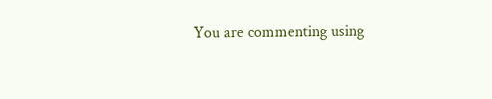You are commenting using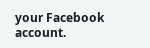your Facebook account.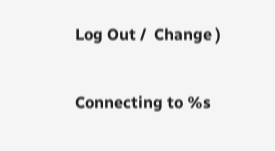Log Out /  Change )

Connecting to %s